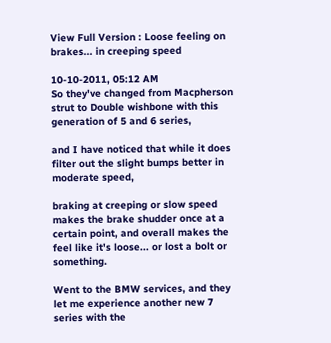View Full Version : Loose feeling on brakes... in creeping speed

10-10-2011, 05:12 AM
So they've changed from Macpherson strut to Double wishbone with this generation of 5 and 6 series,

and I have noticed that while it does filter out the slight bumps better in moderate speed,

braking at creeping or slow speed makes the brake shudder once at a certain point, and overall makes the feel like it's loose... or lost a bolt or something.

Went to the BMW services, and they let me experience another new 7 series with the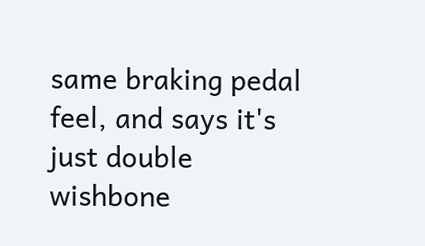same braking pedal feel, and says it's just double wishbone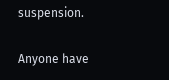suspension.

Anyone have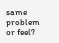same problem or feel?